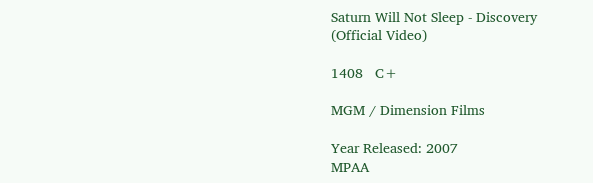Saturn Will Not Sleep - Discovery (Official Video)

1408   C+

MGM / Dimension Films

Year Released: 2007
MPAA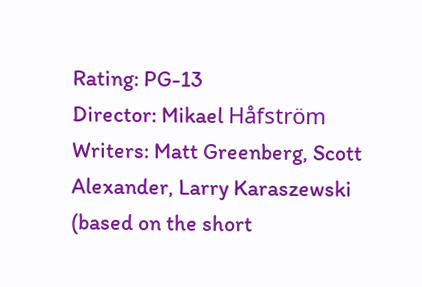Rating: PG-13
Director: Mikael Håfström
Writers: Matt Greenberg, Scott Alexander, Larry Karaszewski (based on the short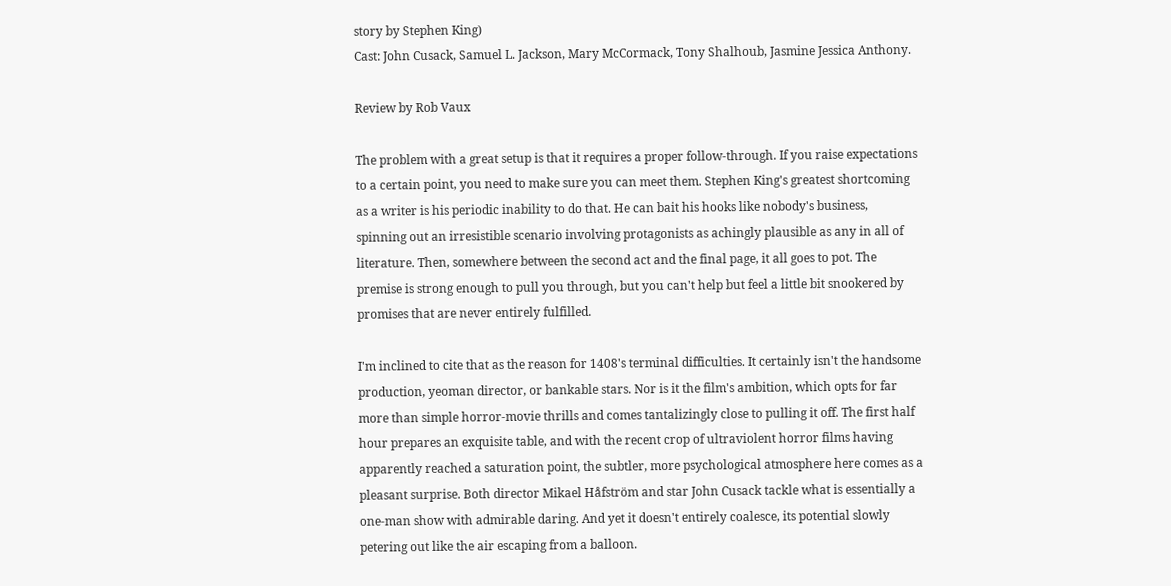story by Stephen King)
Cast: John Cusack, Samuel L. Jackson, Mary McCormack, Tony Shalhoub, Jasmine Jessica Anthony.

Review by Rob Vaux

The problem with a great setup is that it requires a proper follow-through. If you raise expectations to a certain point, you need to make sure you can meet them. Stephen King's greatest shortcoming as a writer is his periodic inability to do that. He can bait his hooks like nobody's business, spinning out an irresistible scenario involving protagonists as achingly plausible as any in all of literature. Then, somewhere between the second act and the final page, it all goes to pot. The premise is strong enough to pull you through, but you can't help but feel a little bit snookered by promises that are never entirely fulfilled.

I'm inclined to cite that as the reason for 1408's terminal difficulties. It certainly isn't the handsome production, yeoman director, or bankable stars. Nor is it the film's ambition, which opts for far more than simple horror-movie thrills and comes tantalizingly close to pulling it off. The first half hour prepares an exquisite table, and with the recent crop of ultraviolent horror films having apparently reached a saturation point, the subtler, more psychological atmosphere here comes as a pleasant surprise. Both director Mikael Håfström and star John Cusack tackle what is essentially a one-man show with admirable daring. And yet it doesn't entirely coalesce, its potential slowly petering out like the air escaping from a balloon.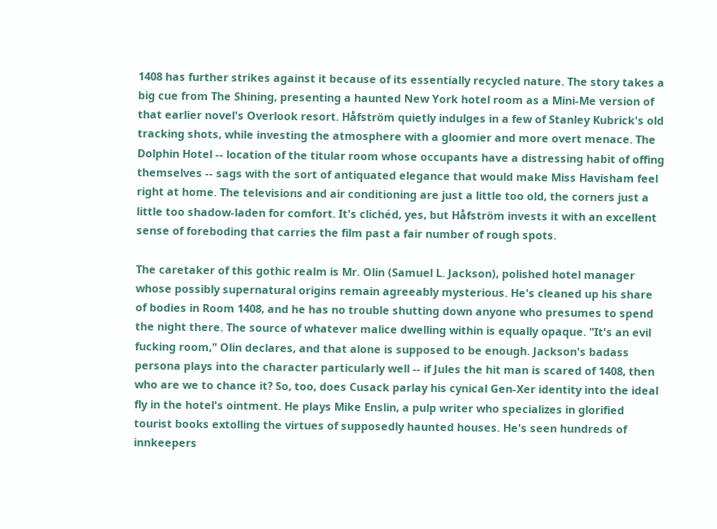1408 has further strikes against it because of its essentially recycled nature. The story takes a big cue from The Shining, presenting a haunted New York hotel room as a Mini-Me version of that earlier novel's Overlook resort. Håfström quietly indulges in a few of Stanley Kubrick's old tracking shots, while investing the atmosphere with a gloomier and more overt menace. The Dolphin Hotel -- location of the titular room whose occupants have a distressing habit of offing themselves -- sags with the sort of antiquated elegance that would make Miss Havisham feel right at home. The televisions and air conditioning are just a little too old, the corners just a little too shadow-laden for comfort. It's clichéd, yes, but Håfström invests it with an excellent sense of foreboding that carries the film past a fair number of rough spots.

The caretaker of this gothic realm is Mr. Olin (Samuel L. Jackson), polished hotel manager whose possibly supernatural origins remain agreeably mysterious. He's cleaned up his share of bodies in Room 1408, and he has no trouble shutting down anyone who presumes to spend the night there. The source of whatever malice dwelling within is equally opaque. "It's an evil fucking room," Olin declares, and that alone is supposed to be enough. Jackson's badass persona plays into the character particularly well -- if Jules the hit man is scared of 1408, then who are we to chance it? So, too, does Cusack parlay his cynical Gen-Xer identity into the ideal fly in the hotel's ointment. He plays Mike Enslin, a pulp writer who specializes in glorified tourist books extolling the virtues of supposedly haunted houses. He's seen hundreds of innkeepers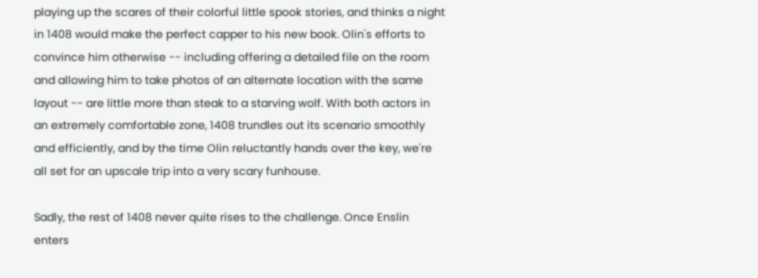playing up the scares of their colorful little spook stories, and thinks a night in 1408 would make the perfect capper to his new book. Olin's efforts to convince him otherwise -- including offering a detailed file on the room and allowing him to take photos of an alternate location with the same layout -- are little more than steak to a starving wolf. With both actors in an extremely comfortable zone, 1408 trundles out its scenario smoothly and efficiently, and by the time Olin reluctantly hands over the key, we're all set for an upscale trip into a very scary funhouse.

Sadly, the rest of 1408 never quite rises to the challenge. Once Enslin enters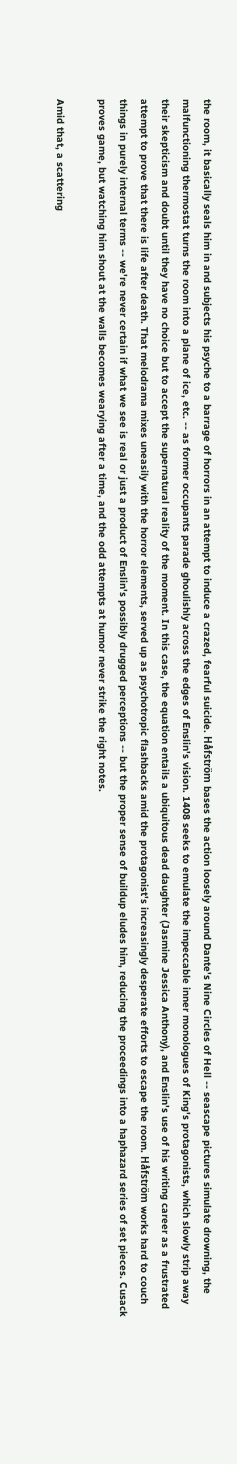the room, it basically seals him in and subjects his psyche to a barrage of horrors in an attempt to induce a crazed, fearful suicide. Håfström bases the action loosely around Dante's Nine Circles of Hell -- seascape pictures simulate drowning, the malfunctioning thermostat turns the room into a plane of ice, etc. -- as former occupants parade ghoulishly across the edges of Enslin's vision. 1408 seeks to emulate the impeccable inner monologues of King's protagonists, which slowly strip away their skepticism and doubt until they have no choice but to accept the supernatural reality of the moment. In this case, the equation entails a ubiquitous dead daughter (Jasmine Jessica Anthony), and Enslin's use of his writing career as a frustrated attempt to prove that there is life after death. That melodrama mixes uneasily with the horror elements, served up as psychotropic flashbacks amid the protagonist's increasingly desperate efforts to escape the room. Håfström works hard to couch things in purely internal terms -- we're never certain if what we see is real or just a product of Enslin's possibly drugged perceptions -- but the proper sense of buildup eludes him, reducing the proceedings into a haphazard series of set pieces. Cusack proves game, but watching him shout at the walls becomes wearying after a time, and the odd attempts at humor never strike the right notes.

Amid that, a scattering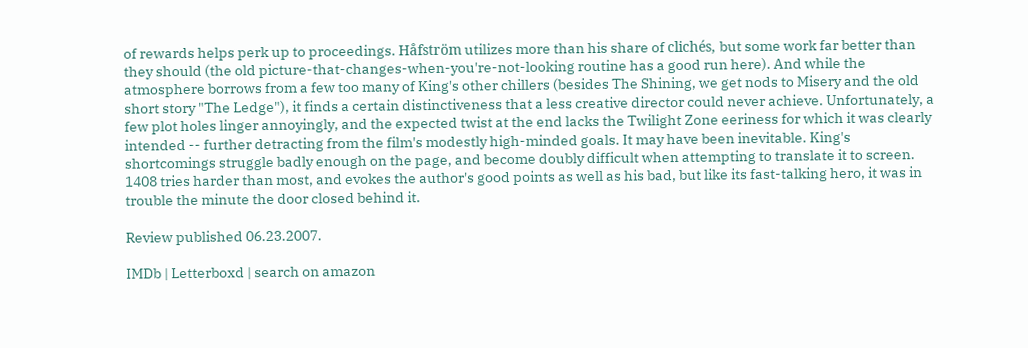of rewards helps perk up to proceedings. Håfström utilizes more than his share of clichés, but some work far better than they should (the old picture-that-changes-when-you're-not-looking routine has a good run here). And while the atmosphere borrows from a few too many of King's other chillers (besides The Shining, we get nods to Misery and the old short story "The Ledge"), it finds a certain distinctiveness that a less creative director could never achieve. Unfortunately, a few plot holes linger annoyingly, and the expected twist at the end lacks the Twilight Zone eeriness for which it was clearly intended -- further detracting from the film's modestly high-minded goals. It may have been inevitable. King's shortcomings struggle badly enough on the page, and become doubly difficult when attempting to translate it to screen. 1408 tries harder than most, and evokes the author's good points as well as his bad, but like its fast-talking hero, it was in trouble the minute the door closed behind it.

Review published 06.23.2007.

IMDb | Letterboxd | search on amazon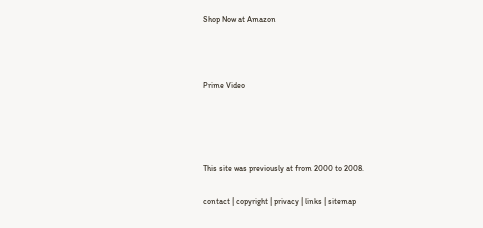Shop Now at Amazon



Prime Video




This site was previously at from 2000 to 2008.

contact | copyright | privacy | links | sitemap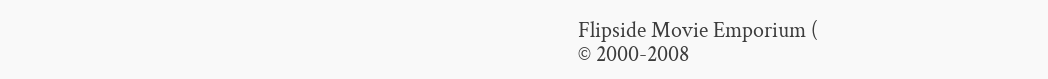Flipside Movie Emporium (
© 2000-2008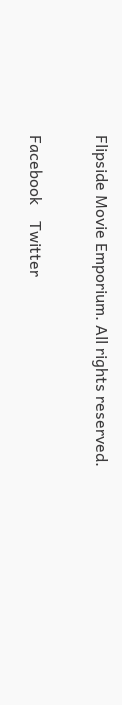Flipside Movie Emporium. All rights reserved.

Facebook    Twitter